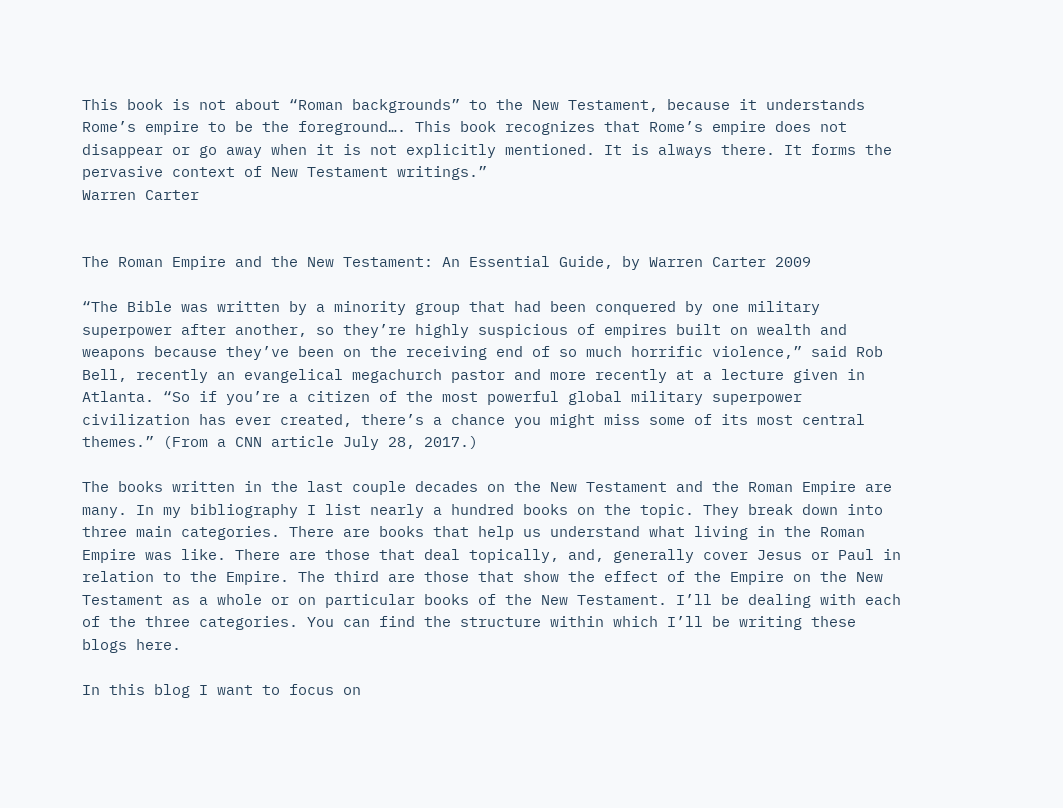This book is not about “Roman backgrounds” to the New Testament, because it understands Rome’s empire to be the foreground…. This book recognizes that Rome’s empire does not disappear or go away when it is not explicitly mentioned. It is always there. It forms the pervasive context of New Testament writings.”
Warren Carter


The Roman Empire and the New Testament: An Essential Guide, by Warren Carter 2009

“The Bible was written by a minority group that had been conquered by one military superpower after another, so they’re highly suspicious of empires built on wealth and weapons because they’ve been on the receiving end of so much horrific violence,” said Rob Bell, recently an evangelical megachurch pastor and more recently at a lecture given in Atlanta. “So if you’re a citizen of the most powerful global military superpower civilization has ever created, there’s a chance you might miss some of its most central themes.” (From a CNN article July 28, 2017.)

The books written in the last couple decades on the New Testament and the Roman Empire are many. In my bibliography I list nearly a hundred books on the topic. They break down into three main categories. There are books that help us understand what living in the Roman Empire was like. There are those that deal topically, and, generally cover Jesus or Paul in relation to the Empire. The third are those that show the effect of the Empire on the New Testament as a whole or on particular books of the New Testament. I’ll be dealing with each of the three categories. You can find the structure within which I’ll be writing these blogs here.

In this blog I want to focus on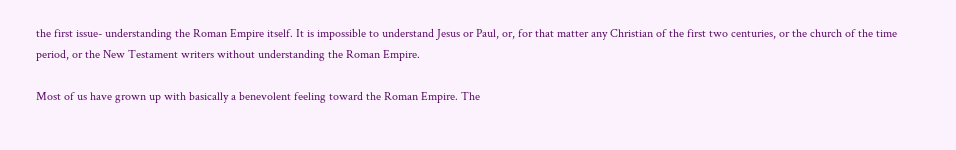the first issue- understanding the Roman Empire itself. It is impossible to understand Jesus or Paul, or, for that matter any Christian of the first two centuries, or the church of the time period, or the New Testament writers without understanding the Roman Empire.

Most of us have grown up with basically a benevolent feeling toward the Roman Empire. The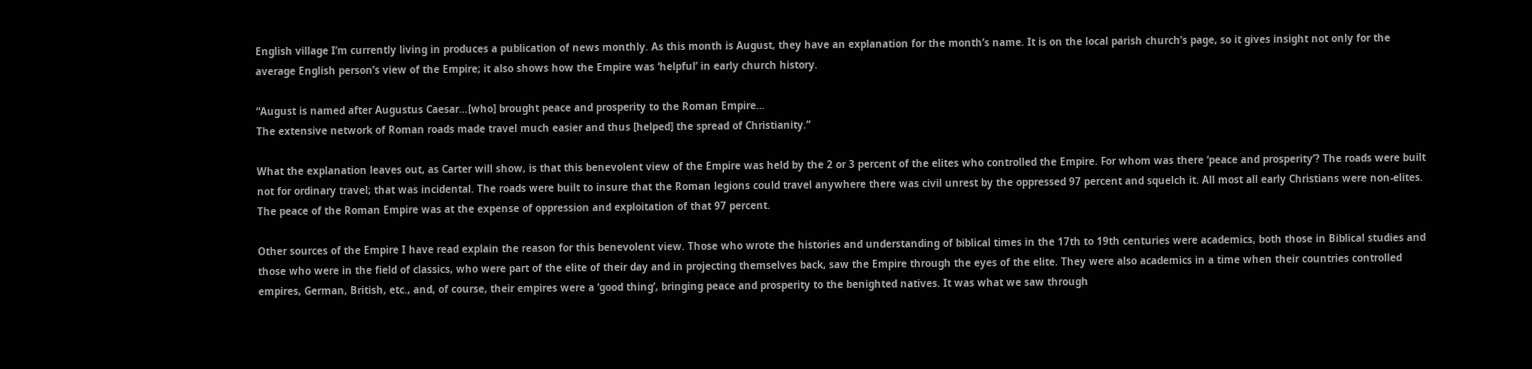English village I’m currently living in produces a publication of news monthly. As this month is August, they have an explanation for the month’s name. It is on the local parish church’s page, so it gives insight not only for the average English person’s view of the Empire; it also shows how the Empire was ‘helpful’ in early church history.

“August is named after Augustus Caesar…[who] brought peace and prosperity to the Roman Empire…
The extensive network of Roman roads made travel much easier and thus [helped] the spread of Christianity.”

What the explanation leaves out, as Carter will show, is that this benevolent view of the Empire was held by the 2 or 3 percent of the elites who controlled the Empire. For whom was there ‘peace and prosperity’? The roads were built not for ordinary travel; that was incidental. The roads were built to insure that the Roman legions could travel anywhere there was civil unrest by the oppressed 97 percent and squelch it. All most all early Christians were non-elites. The peace of the Roman Empire was at the expense of oppression and exploitation of that 97 percent.

Other sources of the Empire I have read explain the reason for this benevolent view. Those who wrote the histories and understanding of biblical times in the 17th to 19th centuries were academics, both those in Biblical studies and those who were in the field of classics, who were part of the elite of their day and in projecting themselves back, saw the Empire through the eyes of the elite. They were also academics in a time when their countries controlled empires, German, British, etc., and, of course, their empires were a ‘good thing’, bringing peace and prosperity to the benighted natives. It was what we saw through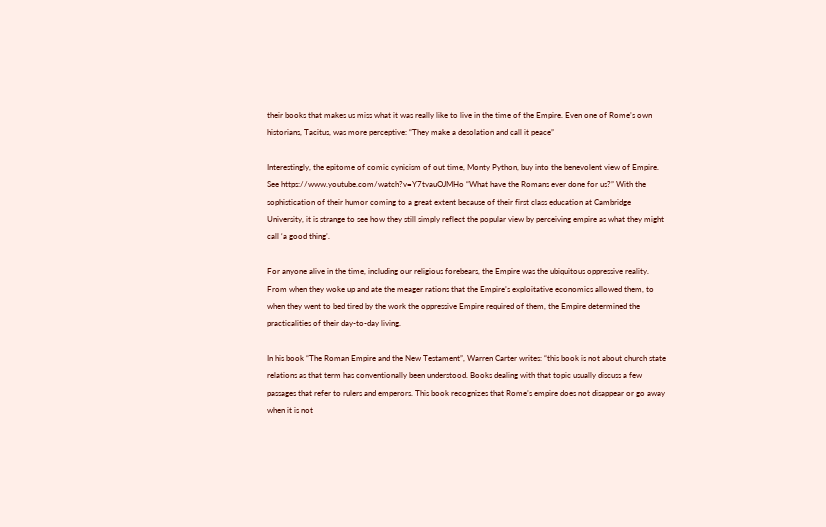their books that makes us miss what it was really like to live in the time of the Empire. Even one of Rome’s own historians, Tacitus, was more perceptive: “They make a desolation and call it peace”

Interestingly, the epitome of comic cynicism of out time, Monty Python, buy into the benevolent view of Empire. See https://www.youtube.com/watch?v=Y7tvauOJMHo “What have the Romans ever done for us?” With the sophistication of their humor coming to a great extent because of their first class education at Cambridge University, it is strange to see how they still simply reflect the popular view by perceiving empire as what they might call ‘a good thing’.

For anyone alive in the time, including our religious forebears, the Empire was the ubiquitous oppressive reality. From when they woke up and ate the meager rations that the Empire’s exploitative economics allowed them, to when they went to bed tired by the work the oppressive Empire required of them, the Empire determined the practicalities of their day-to-day living.

In his book “The Roman Empire and the New Testament”, Warren Carter writes: “this book is not about church state relations as that term has conventionally been understood. Books dealing with that topic usually discuss a few passages that refer to rulers and emperors. This book recognizes that Rome’s empire does not disappear or go away when it is not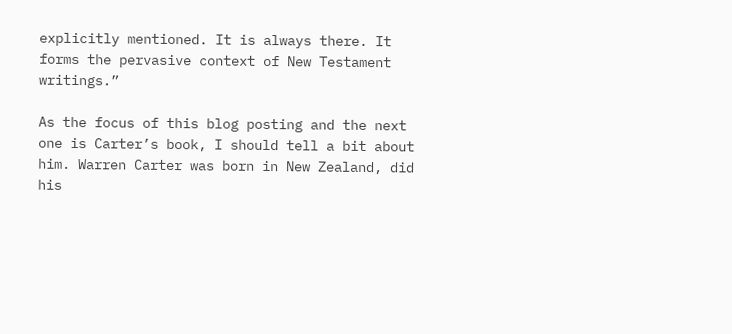explicitly mentioned. It is always there. It forms the pervasive context of New Testament writings.”

As the focus of this blog posting and the next one is Carter’s book, I should tell a bit about him. Warren Carter was born in New Zealand, did his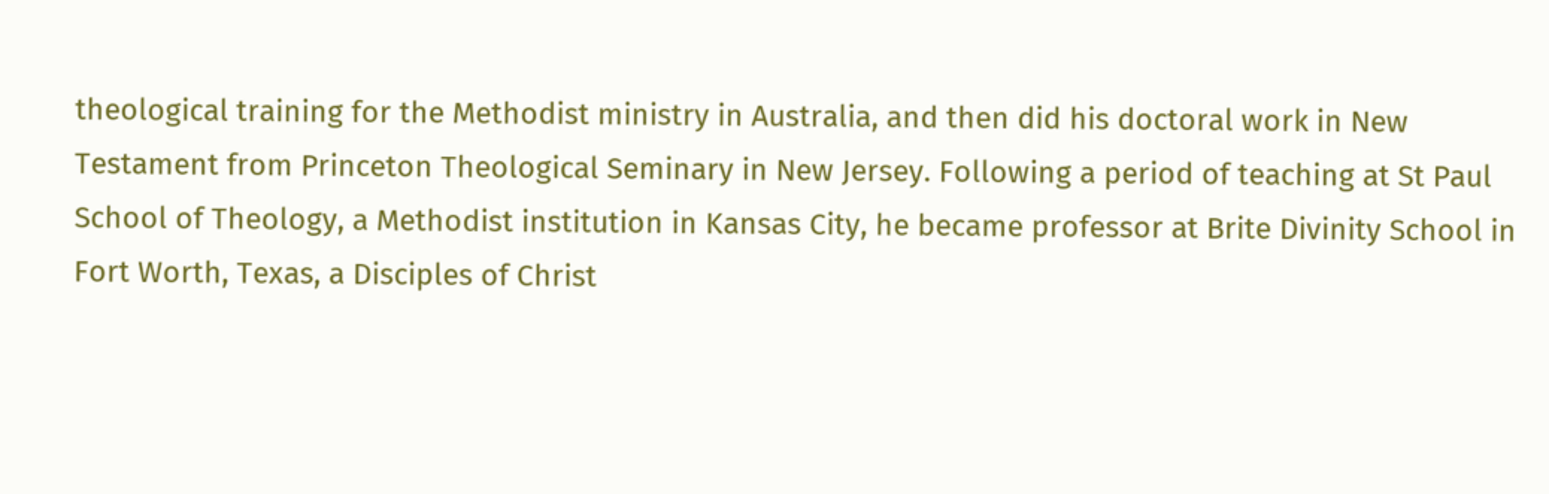theological training for the Methodist ministry in Australia, and then did his doctoral work in New Testament from Princeton Theological Seminary in New Jersey. Following a period of teaching at St Paul School of Theology, a Methodist institution in Kansas City, he became professor at Brite Divinity School in Fort Worth, Texas, a Disciples of Christ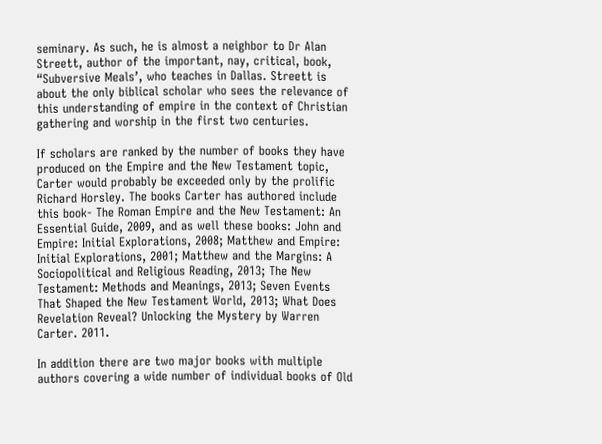seminary. As such, he is almost a neighbor to Dr Alan Streett, author of the important, nay, critical, book, “Subversive Meals’, who teaches in Dallas. Streett is about the only biblical scholar who sees the relevance of this understanding of empire in the context of Christian gathering and worship in the first two centuries.

If scholars are ranked by the number of books they have produced on the Empire and the New Testament topic, Carter would probably be exceeded only by the prolific Richard Horsley. The books Carter has authored include this book- The Roman Empire and the New Testament: An Essential Guide, 2009, and as well these books: John and Empire: Initial Explorations, 2008; Matthew and Empire: Initial Explorations, 2001; Matthew and the Margins: A Sociopolitical and Religious Reading, 2013; The New Testament: Methods and Meanings, 2013; Seven Events That Shaped the New Testament World, 2013; What Does Revelation Reveal? Unlocking the Mystery by Warren Carter. 2011.

In addition there are two major books with multiple authors covering a wide number of individual books of Old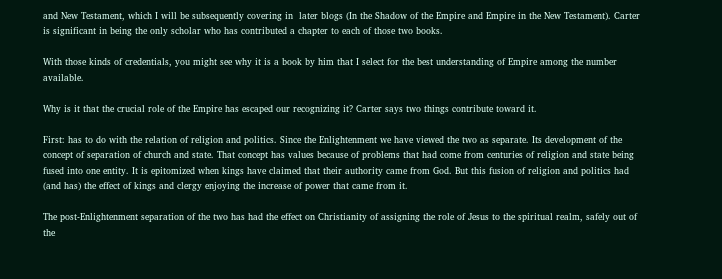and New Testament, which I will be subsequently covering in  later blogs (In the Shadow of the Empire and Empire in the New Testament). Carter is significant in being the only scholar who has contributed a chapter to each of those two books.

With those kinds of credentials, you might see why it is a book by him that I select for the best understanding of Empire among the number available.

Why is it that the crucial role of the Empire has escaped our recognizing it? Carter says two things contribute toward it.

First: has to do with the relation of religion and politics. Since the Enlightenment we have viewed the two as separate. Its development of the concept of separation of church and state. That concept has values because of problems that had come from centuries of religion and state being fused into one entity. It is epitomized when kings have claimed that their authority came from God. But this fusion of religion and politics had (and has) the effect of kings and clergy enjoying the increase of power that came from it.

The post-Enlightenment separation of the two has had the effect on Christianity of assigning the role of Jesus to the spiritual realm, safely out of the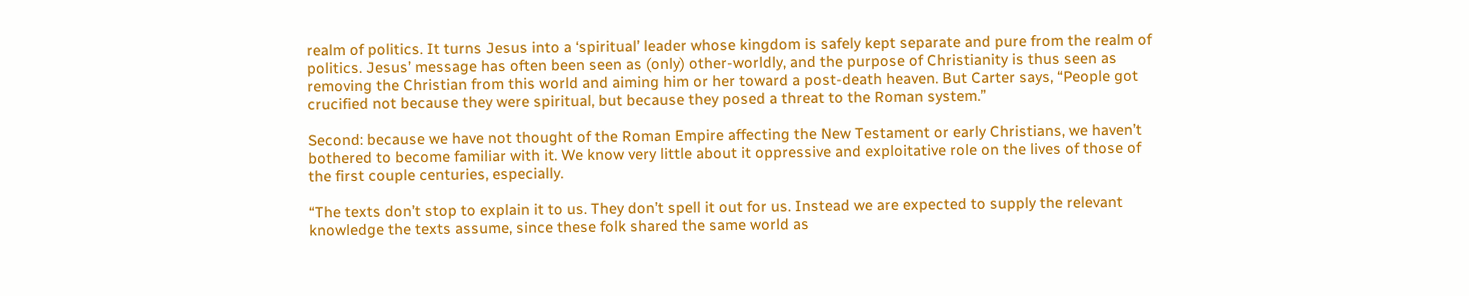realm of politics. It turns Jesus into a ‘spiritual’ leader whose kingdom is safely kept separate and pure from the realm of politics. Jesus’ message has often been seen as (only) other-worldly, and the purpose of Christianity is thus seen as removing the Christian from this world and aiming him or her toward a post-death heaven. But Carter says, “People got crucified not because they were spiritual, but because they posed a threat to the Roman system.”

Second: because we have not thought of the Roman Empire affecting the New Testament or early Christians, we haven’t bothered to become familiar with it. We know very little about it oppressive and exploitative role on the lives of those of the first couple centuries, especially.

“The texts don’t stop to explain it to us. They don’t spell it out for us. Instead we are expected to supply the relevant knowledge the texts assume, since these folk shared the same world as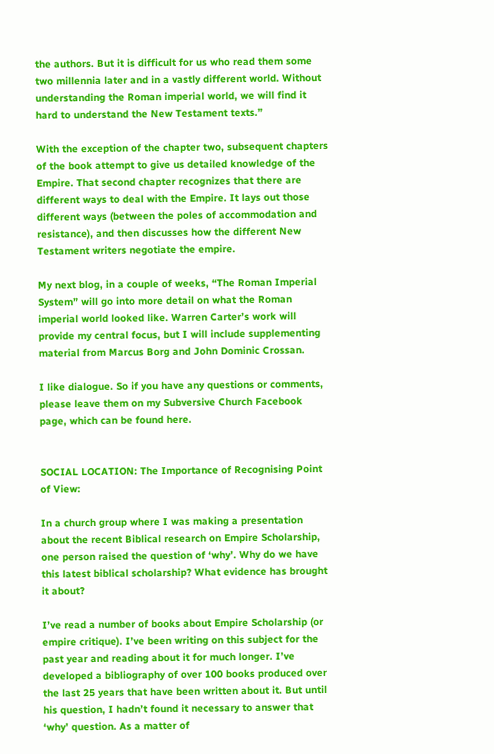the authors. But it is difficult for us who read them some two millennia later and in a vastly different world. Without understanding the Roman imperial world, we will find it hard to understand the New Testament texts.”

With the exception of the chapter two, subsequent chapters of the book attempt to give us detailed knowledge of the Empire. That second chapter recognizes that there are different ways to deal with the Empire. It lays out those different ways (between the poles of accommodation and resistance), and then discusses how the different New Testament writers negotiate the empire.

My next blog, in a couple of weeks, “The Roman Imperial System” will go into more detail on what the Roman imperial world looked like. Warren Carter’s work will provide my central focus, but I will include supplementing material from Marcus Borg and John Dominic Crossan.

I like dialogue. So if you have any questions or comments, please leave them on my Subversive Church Facebook page, which can be found here.


SOCIAL LOCATION: The Importance of Recognising Point of View:

In a church group where I was making a presentation about the recent Biblical research on Empire Scholarship, one person raised the question of ‘why’. Why do we have this latest biblical scholarship? What evidence has brought it about?

I’ve read a number of books about Empire Scholarship (or empire critique). I’ve been writing on this subject for the past year and reading about it for much longer. I’ve developed a bibliography of over 100 books produced over the last 25 years that have been written about it. But until his question, I hadn’t found it necessary to answer that ‘why’ question. As a matter of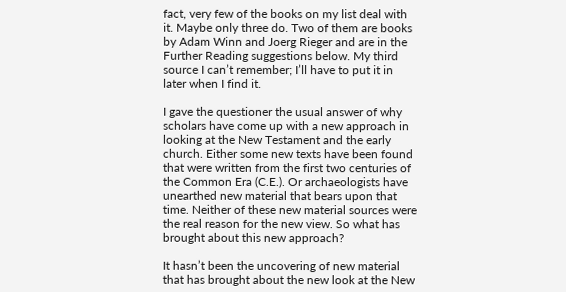fact, very few of the books on my list deal with it. Maybe only three do. Two of them are books by Adam Winn and Joerg Rieger and are in the Further Reading suggestions below. My third source I can’t remember; I’ll have to put it in later when I find it.

I gave the questioner the usual answer of why scholars have come up with a new approach in looking at the New Testament and the early church. Either some new texts have been found that were written from the first two centuries of the Common Era (C.E.). Or archaeologists have unearthed new material that bears upon that time. Neither of these new material sources were the real reason for the new view. So what has brought about this new approach?

It hasn’t been the uncovering of new material that has brought about the new look at the New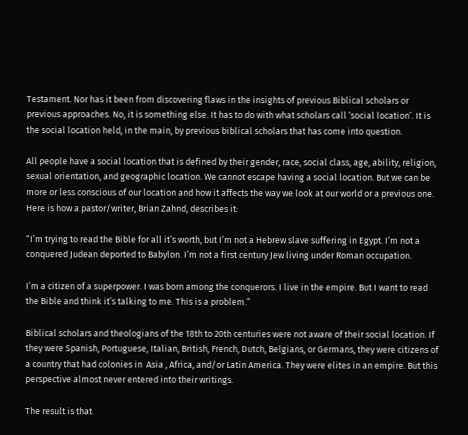Testament. Nor has it been from discovering flaws in the insights of previous Biblical scholars or previous approaches. No, it is something else. It has to do with what scholars call ‘social location’. It is the social location held, in the main, by previous biblical scholars that has come into question.

All people have a social location that is defined by their gender, race, social class, age, ability, religion, sexual orientation, and geographic location. We cannot escape having a social location. But we can be more or less conscious of our location and how it affects the way we look at our world or a previous one. Here is how a pastor/writer, Brian Zahnd, describes it:

“I’m trying to read the Bible for all it’s worth, but I’m not a Hebrew slave suffering in Egypt. I’m not a conquered Judean deported to Babylon. I’m not a first century Jew living under Roman occupation.

I’m a citizen of a superpower. I was born among the conquerors. I live in the empire. But I want to read the Bible and think it’s talking to me. This is a problem.”

Biblical scholars and theologians of the 18th to 20th centuries were not aware of their social location. If they were Spanish, Portuguese, Italian, British, French, Dutch, Belgians, or Germans, they were citizens of a country that had colonies in  Asia , Africa, and/or Latin America. They were elites in an empire. But this perspective almost never entered into their writings.

The result is that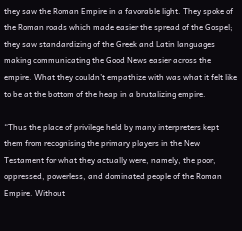they saw the Roman Empire in a favorable light. They spoke of the Roman roads which made easier the spread of the Gospel; they saw standardizing of the Greek and Latin languages making communicating the Good News easier across the empire. What they couldn’t empathize with was what it felt like to be at the bottom of the heap in a brutalizing empire.

“Thus the place of privilege held by many interpreters kept them from recognising the primary players in the New Testament for what they actually were, namely, the poor, oppressed, powerless, and dominated people of the Roman Empire. Without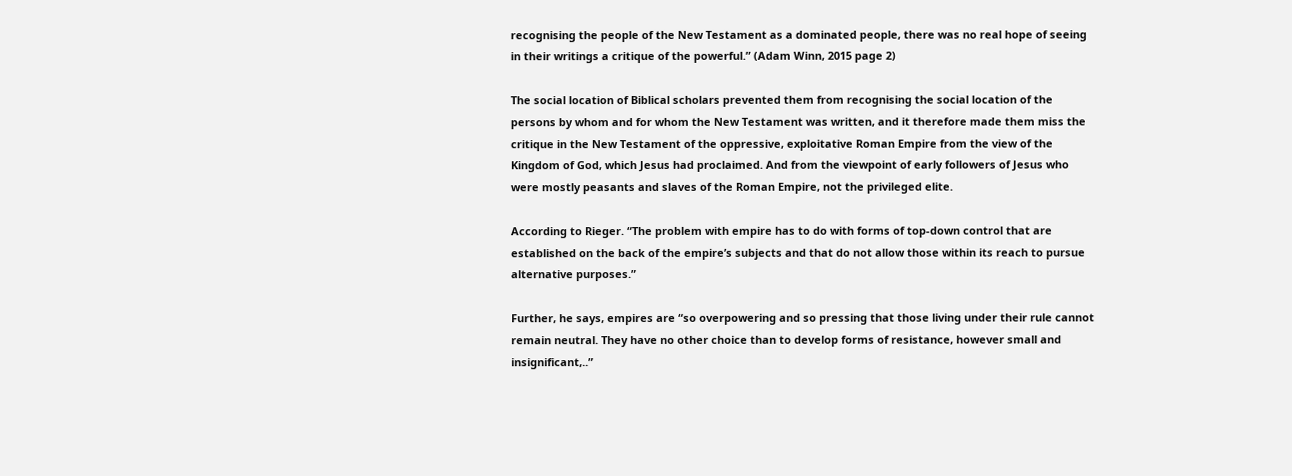recognising the people of the New Testament as a dominated people, there was no real hope of seeing in their writings a critique of the powerful.” (Adam Winn, 2015 page 2)

The social location of Biblical scholars prevented them from recognising the social location of the persons by whom and for whom the New Testament was written, and it therefore made them miss the critique in the New Testament of the oppressive, exploitative Roman Empire from the view of the Kingdom of God, which Jesus had proclaimed. And from the viewpoint of early followers of Jesus who were mostly peasants and slaves of the Roman Empire, not the privileged elite.

According to Rieger. “The problem with empire has to do with forms of top-down control that are established on the back of the empire’s subjects and that do not allow those within its reach to pursue alternative purposes.”

Further, he says, empires are “so overpowering and so pressing that those living under their rule cannot remain neutral. They have no other choice than to develop forms of resistance, however small and insignificant,..”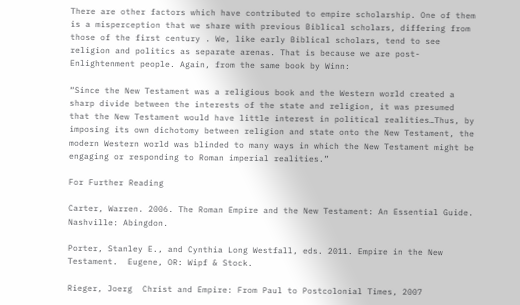There are other factors which have contributed to empire scholarship. One of them is a misperception that we share with previous Biblical scholars, differing from those of the first century . We, like early Biblical scholars, tend to see religion and politics as separate arenas. That is because we are post-Enlightenment people. Again, from the same book by Winn:

“Since the New Testament was a religious book and the Western world created a sharp divide between the interests of the state and religion, it was presumed that the New Testament would have little interest in political realities…Thus, by imposing its own dichotomy between religion and state onto the New Testament, the modern Western world was blinded to many ways in which the New Testament might be engaging or responding to Roman imperial realities.”

For Further Reading

Carter, Warren. 2006. The Roman Empire and the New Testament: An Essential Guide. Nashville: Abingdon.

Porter, Stanley E., and Cynthia Long Westfall, eds. 2011. Empire in the New Testament.  Eugene, OR: Wipf & Stock.

Rieger, Joerg  Christ and Empire: From Paul to Postcolonial Times, 2007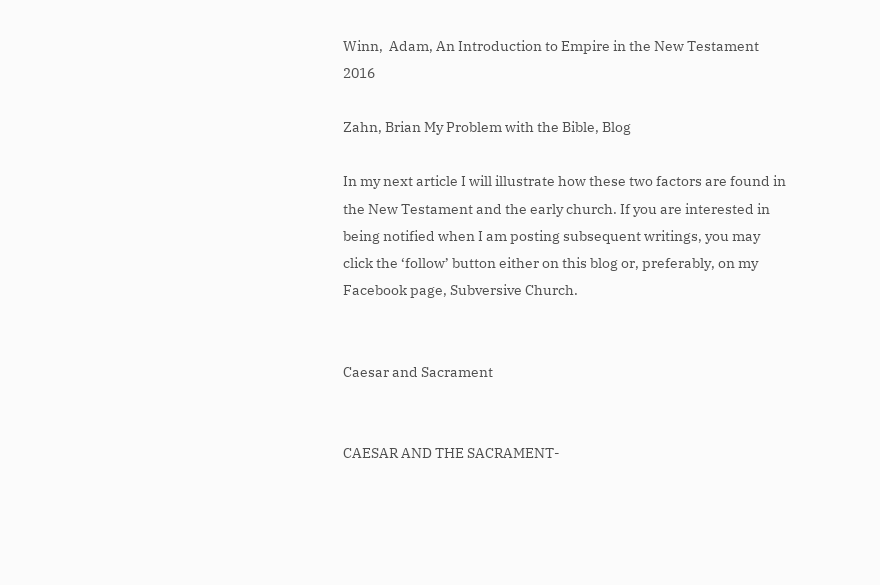Winn,  Adam, An Introduction to Empire in the New Testament 2016

Zahn, Brian My Problem with the Bible, Blog

In my next article I will illustrate how these two factors are found in the New Testament and the early church. If you are interested in being notified when I am posting subsequent writings, you may click the ‘follow’ button either on this blog or, preferably, on my Facebook page, Subversive Church.


Caesar and Sacrament


CAESAR AND THE SACRAMENT-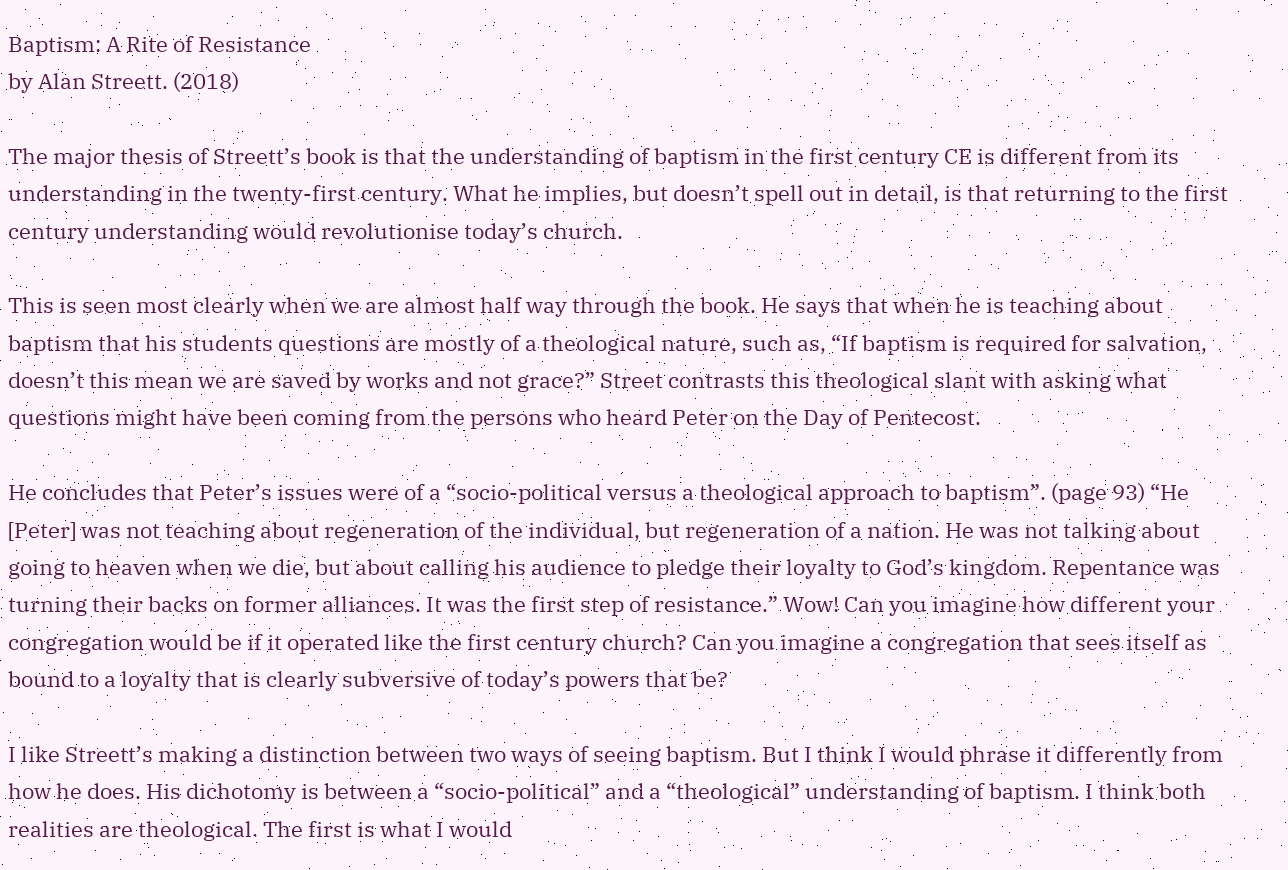Baptism: A Rite of Resistance
by Alan Streett. (2018)

The major thesis of Streett’s book is that the understanding of baptism in the first century CE is different from its understanding in the twenty-first century. What he implies, but doesn’t spell out in detail, is that returning to the first century understanding would revolutionise today’s church.

This is seen most clearly when we are almost half way through the book. He says that when he is teaching about baptism that his students questions are mostly of a theological nature, such as, “If baptism is required for salvation, doesn’t this mean we are saved by works and not grace?” Street contrasts this theological slant with asking what questions might have been coming from the persons who heard Peter on the Day of Pentecost.

He concludes that Peter’s issues were of a “socio-political versus a theological approach to baptism”. (page 93) “He [Peter] was not teaching about regeneration of the individual, but regeneration of a nation. He was not talking about going to heaven when we die, but about calling his audience to pledge their loyalty to God’s kingdom. Repentance was turning their backs on former alliances. It was the first step of resistance.” Wow! Can you imagine how different your congregation would be if it operated like the first century church? Can you imagine a congregation that sees itself as bound to a loyalty that is clearly subversive of today’s powers that be?

I like Streett’s making a distinction between two ways of seeing baptism. But I think I would phrase it differently from how he does. His dichotomy is between a “socio-political” and a “theological” understanding of baptism. I think both realities are theological. The first is what I would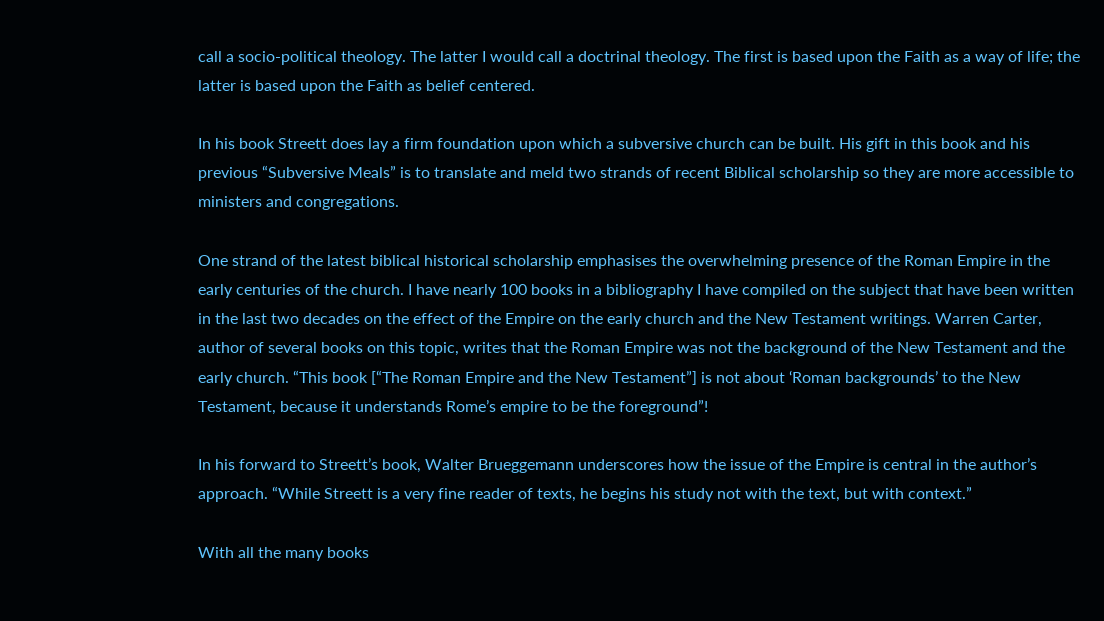call a socio-political theology. The latter I would call a doctrinal theology. The first is based upon the Faith as a way of life; the latter is based upon the Faith as belief centered.

In his book Streett does lay a firm foundation upon which a subversive church can be built. His gift in this book and his previous “Subversive Meals” is to translate and meld two strands of recent Biblical scholarship so they are more accessible to ministers and congregations.

One strand of the latest biblical historical scholarship emphasises the overwhelming presence of the Roman Empire in the early centuries of the church. I have nearly 100 books in a bibliography I have compiled on the subject that have been written in the last two decades on the effect of the Empire on the early church and the New Testament writings. Warren Carter, author of several books on this topic, writes that the Roman Empire was not the background of the New Testament and the early church. “This book [“The Roman Empire and the New Testament”] is not about ‘Roman backgrounds’ to the New Testament, because it understands Rome’s empire to be the foreground”!

In his forward to Streett’s book, Walter Brueggemann underscores how the issue of the Empire is central in the author’s approach. “While Streett is a very fine reader of texts, he begins his study not with the text, but with context.”

With all the many books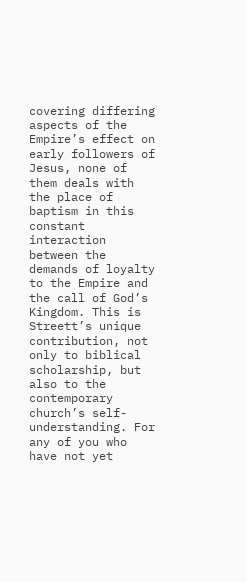covering differing aspects of the Empire’s effect on early followers of Jesus, none of them deals with the place of baptism in this constant interaction between the demands of loyalty to the Empire and the call of God’s Kingdom. This is Streett’s unique contribution, not only to biblical scholarship, but also to the contemporary church’s self-understanding. For any of you who have not yet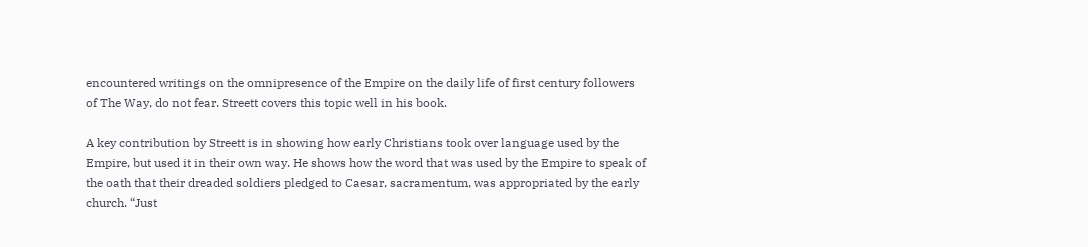encountered writings on the omnipresence of the Empire on the daily life of first century followers of The Way, do not fear. Streett covers this topic well in his book.

A key contribution by Streett is in showing how early Christians took over language used by the Empire, but used it in their own way. He shows how the word that was used by the Empire to speak of the oath that their dreaded soldiers pledged to Caesar, sacramentum, was appropriated by the early church. “Just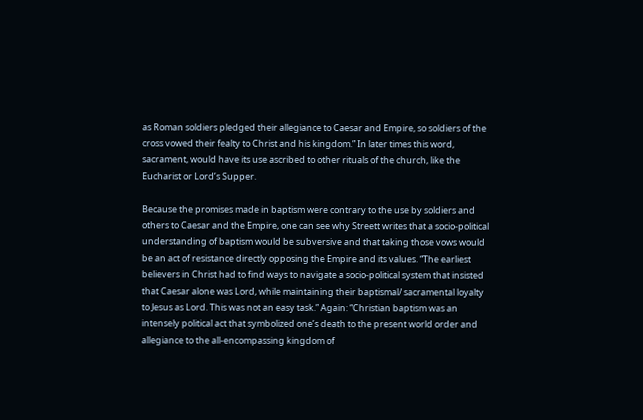as Roman soldiers pledged their allegiance to Caesar and Empire, so soldiers of the cross vowed their fealty to Christ and his kingdom.” In later times this word, sacrament, would have its use ascribed to other rituals of the church, like the Eucharist or Lord’s Supper.

Because the promises made in baptism were contrary to the use by soldiers and others to Caesar and the Empire, one can see why Streett writes that a socio-political understanding of baptism would be subversive and that taking those vows would be an act of resistance directly opposing the Empire and its values. “The earliest believers in Christ had to find ways to navigate a socio-political system that insisted that Caesar alone was Lord, while maintaining their baptismal/ sacramental loyalty to Jesus as Lord. This was not an easy task.” Again: “Christian baptism was an intensely political act that symbolized one’s death to the present world order and allegiance to the all-encompassing kingdom of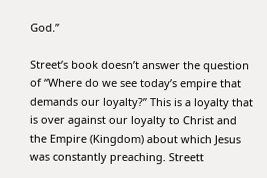God.”

Street’s book doesn’t answer the question of “Where do we see today’s empire that demands our loyalty?” This is a loyalty that is over against our loyalty to Christ and the Empire (Kingdom) about which Jesus was constantly preaching. Streett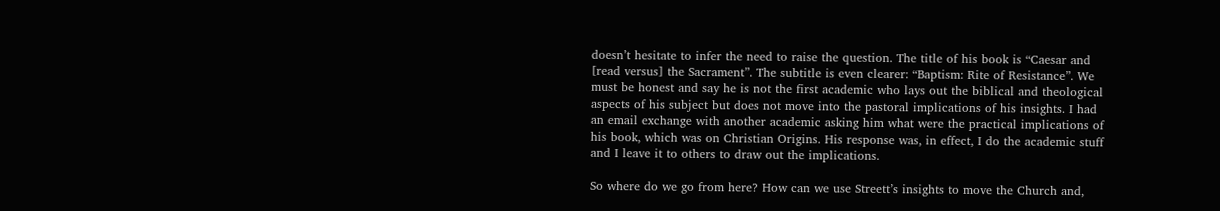doesn’t hesitate to infer the need to raise the question. The title of his book is “Caesar and [read versus] the Sacrament”. The subtitle is even clearer: “Baptism: Rite of Resistance”. We must be honest and say he is not the first academic who lays out the biblical and theological aspects of his subject but does not move into the pastoral implications of his insights. I had an email exchange with another academic asking him what were the practical implications of his book, which was on Christian Origins. His response was, in effect, I do the academic stuff and I leave it to others to draw out the implications.

So where do we go from here? How can we use Streett’s insights to move the Church and,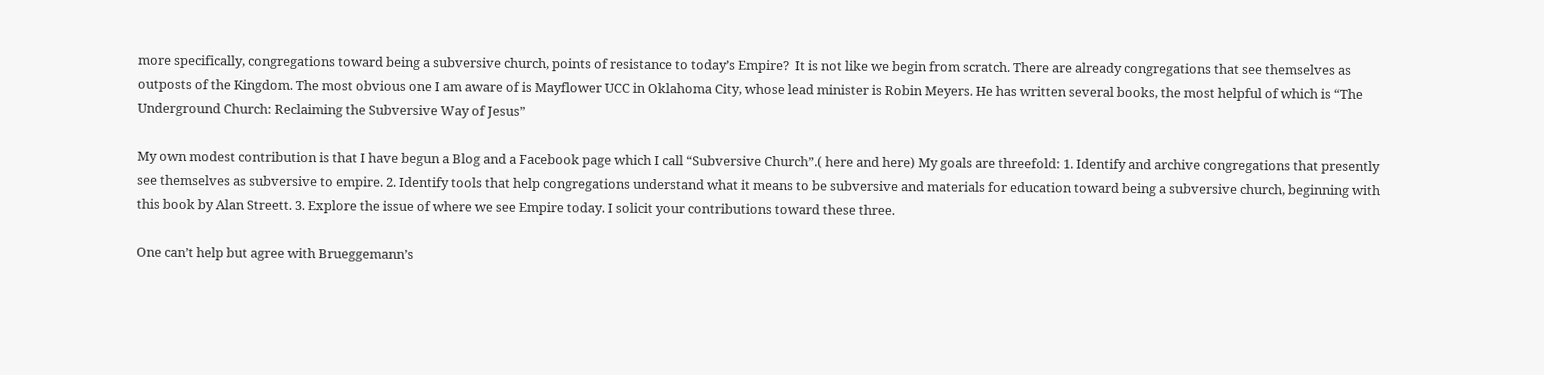more specifically, congregations toward being a subversive church, points of resistance to today’s Empire?  It is not like we begin from scratch. There are already congregations that see themselves as outposts of the Kingdom. The most obvious one I am aware of is Mayflower UCC in Oklahoma City, whose lead minister is Robin Meyers. He has written several books, the most helpful of which is “The Underground Church: Reclaiming the Subversive Way of Jesus”

My own modest contribution is that I have begun a Blog and a Facebook page which I call “Subversive Church”.( here and here) My goals are threefold: 1. Identify and archive congregations that presently see themselves as subversive to empire. 2. Identify tools that help congregations understand what it means to be subversive and materials for education toward being a subversive church, beginning with this book by Alan Streett. 3. Explore the issue of where we see Empire today. I solicit your contributions toward these three.

One can’t help but agree with Brueggemann’s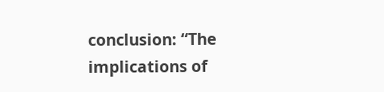conclusion: “The implications of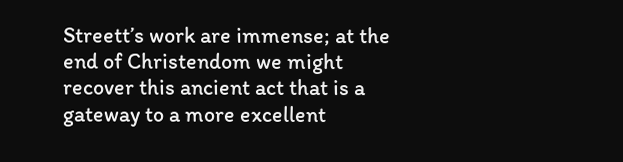Streett’s work are immense; at the end of Christendom we might recover this ancient act that is a gateway to a more excellent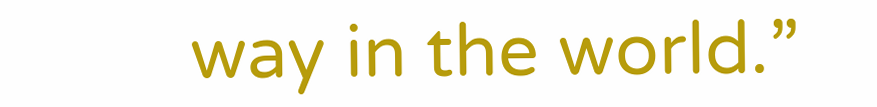way in the world.”